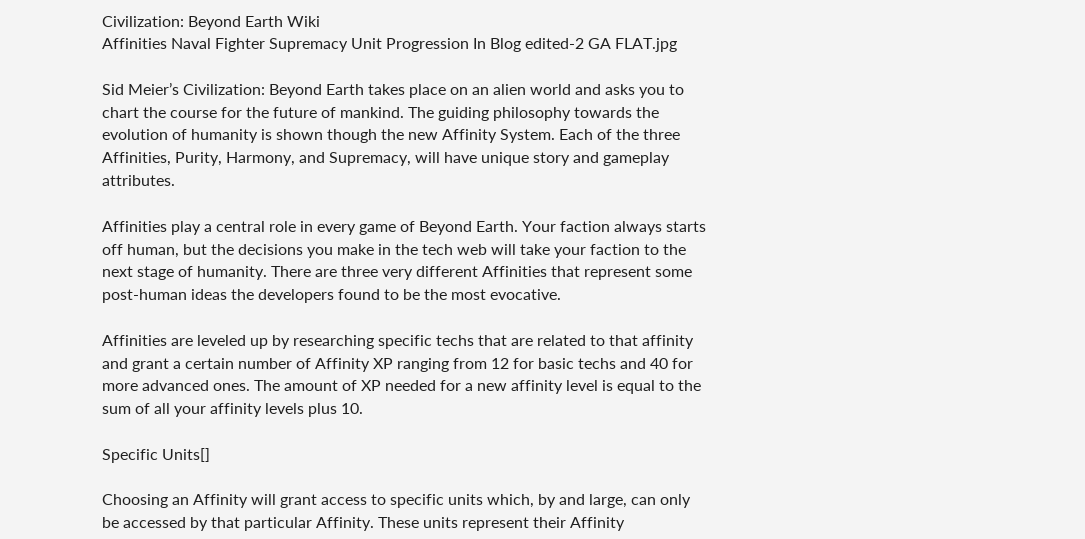Civilization: Beyond Earth Wiki
Affinities Naval Fighter Supremacy Unit Progression In Blog edited-2 GA FLAT.jpg

Sid Meier’s Civilization: Beyond Earth takes place on an alien world and asks you to chart the course for the future of mankind. The guiding philosophy towards the evolution of humanity is shown though the new Affinity System. Each of the three Affinities, Purity, Harmony, and Supremacy, will have unique story and gameplay attributes.

Affinities play a central role in every game of Beyond Earth. Your faction always starts off human, but the decisions you make in the tech web will take your faction to the next stage of humanity. There are three very different Affinities that represent some post-human ideas the developers found to be the most evocative.

Affinities are leveled up by researching specific techs that are related to that affinity and grant a certain number of Affinity XP ranging from 12 for basic techs and 40 for more advanced ones. The amount of XP needed for a new affinity level is equal to the sum of all your affinity levels plus 10.

Specific Units[]

Choosing an Affinity will grant access to specific units which, by and large, can only be accessed by that particular Affinity. These units represent their Affinity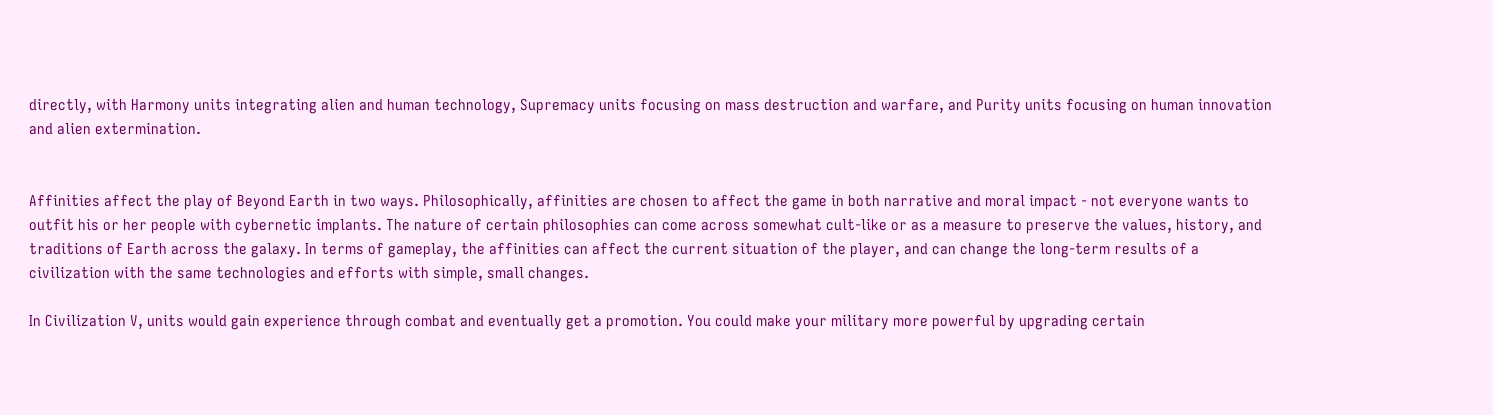directly, with Harmony units integrating alien and human technology, Supremacy units focusing on mass destruction and warfare, and Purity units focusing on human innovation and alien extermination.


Affinities affect the play of Beyond Earth in two ways. Philosophically, affinities are chosen to affect the game in both narrative and moral impact - not everyone wants to outfit his or her people with cybernetic implants. The nature of certain philosophies can come across somewhat cult-like or as a measure to preserve the values, history, and traditions of Earth across the galaxy. In terms of gameplay, the affinities can affect the current situation of the player, and can change the long-term results of a civilization with the same technologies and efforts with simple, small changes.

In Civilization V, units would gain experience through combat and eventually get a promotion. You could make your military more powerful by upgrading certain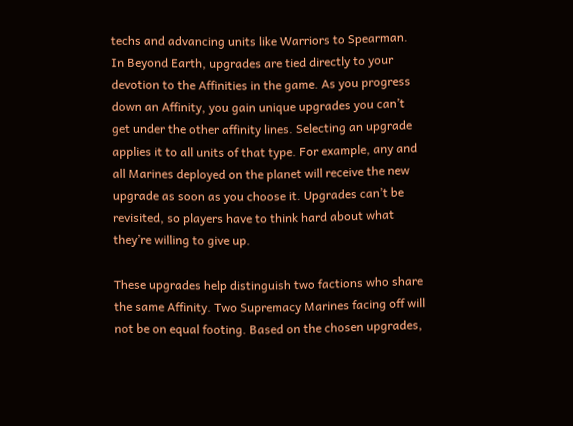techs and advancing units like Warriors to Spearman. In Beyond Earth, upgrades are tied directly to your devotion to the Affinities in the game. As you progress down an Affinity, you gain unique upgrades you can’t get under the other affinity lines. Selecting an upgrade applies it to all units of that type. For example, any and all Marines deployed on the planet will receive the new upgrade as soon as you choose it. Upgrades can’t be revisited, so players have to think hard about what they’re willing to give up.

These upgrades help distinguish two factions who share the same Affinity. Two Supremacy Marines facing off will not be on equal footing. Based on the chosen upgrades,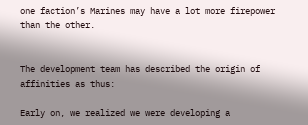one faction’s Marines may have a lot more firepower than the other.


The development team has described the origin of affinities as thus:

Early on, we realized we were developing a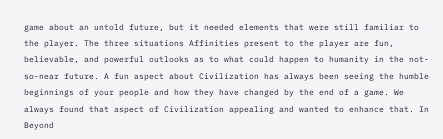game about an untold future, but it needed elements that were still familiar to the player. The three situations Affinities present to the player are fun, believable, and powerful outlooks as to what could happen to humanity in the not-so-near future. A fun aspect about Civilization has always been seeing the humble beginnings of your people and how they have changed by the end of a game. We always found that aspect of Civilization appealing and wanted to enhance that. In Beyond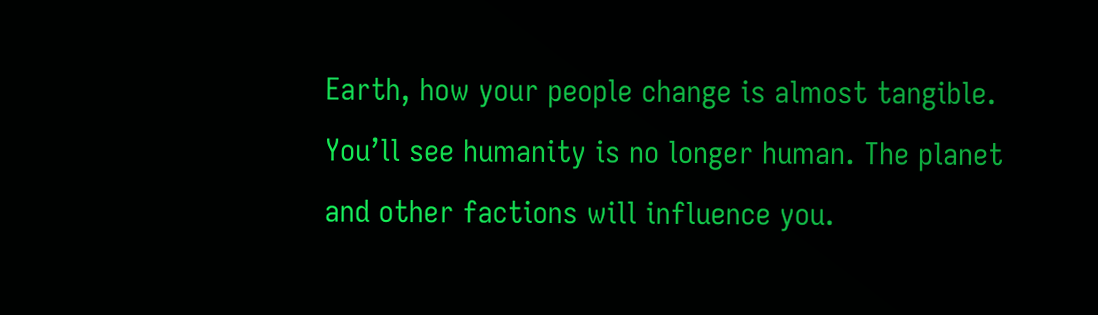Earth, how your people change is almost tangible. You’ll see humanity is no longer human. The planet and other factions will influence you.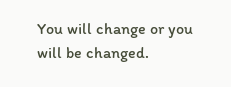You will change or you will be changed.